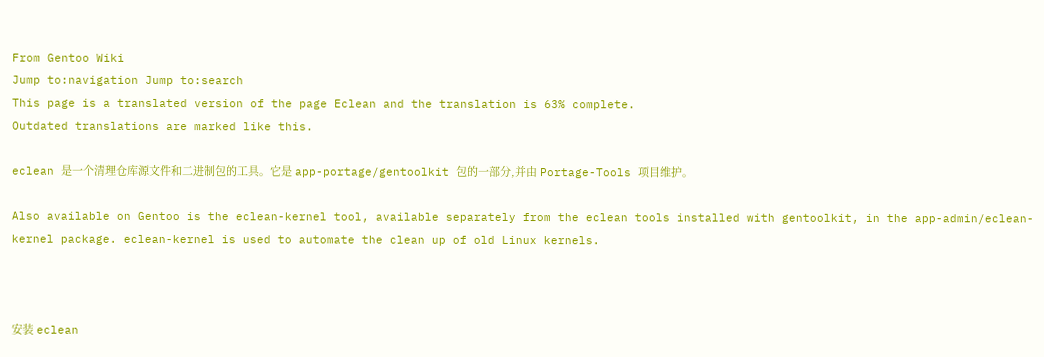From Gentoo Wiki
Jump to:navigation Jump to:search
This page is a translated version of the page Eclean and the translation is 63% complete.
Outdated translations are marked like this.

eclean 是一个清理仓库源文件和二进制包的工具。它是 app-portage/gentoolkit 包的一部分,并由 Portage-Tools 项目维护。

Also available on Gentoo is the eclean-kernel tool, available separately from the eclean tools installed with gentoolkit, in the app-admin/eclean-kernel package. eclean-kernel is used to automate the clean up of old Linux kernels.



安装 eclean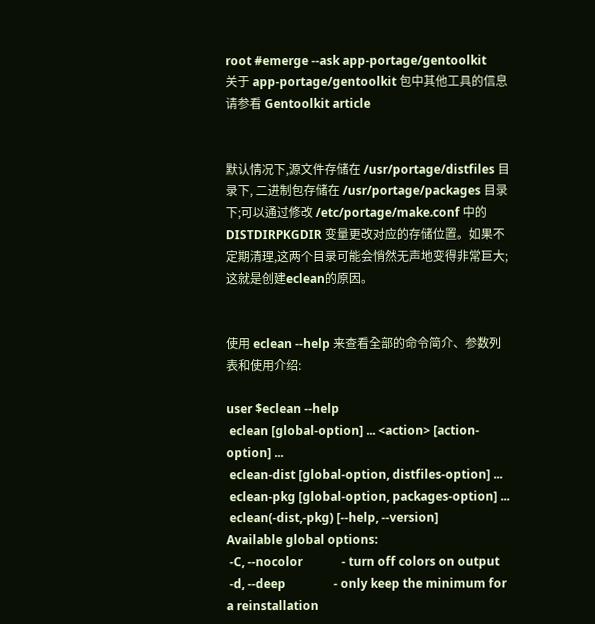root #emerge --ask app-portage/gentoolkit
关于 app-portage/gentoolkit 包中其他工具的信息请参看 Gentoolkit article


默认情况下,源文件存储在 /usr/portage/distfiles 目录下, 二进制包存储在 /usr/portage/packages 目录下;可以通过修改 /etc/portage/make.conf 中的 DISTDIRPKGDIR 变量更改对应的存储位置。如果不定期清理,这两个目录可能会悄然无声地变得非常巨大;这就是创建eclean的原因。


使用 eclean --help 来查看全部的命令简介、参数列表和使用介绍:

user $eclean --help
 eclean [global-option] ... <action> [action-option] ...
 eclean-dist [global-option, distfiles-option] ...
 eclean-pkg [global-option, packages-option] ...
 eclean(-dist,-pkg) [--help, --version]
Available global options:
 -C, --nocolor             - turn off colors on output
 -d, --deep                - only keep the minimum for a reinstallation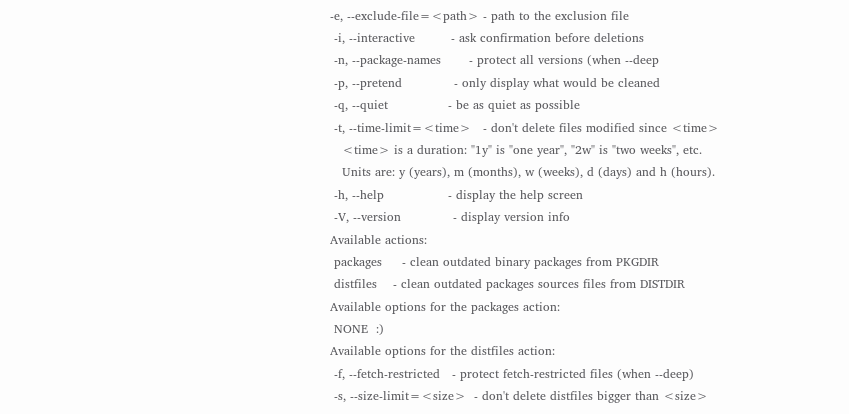-e, --exclude-file=<path> - path to the exclusion file
 -i, --interactive         - ask confirmation before deletions
 -n, --package-names       - protect all versions (when --deep
 -p, --pretend             - only display what would be cleaned
 -q, --quiet               - be as quiet as possible
 -t, --time-limit=<time>   - don't delete files modified since <time>
   <time> is a duration: "1y" is "one year", "2w" is "two weeks", etc.
   Units are: y (years), m (months), w (weeks), d (days) and h (hours).
 -h, --help                - display the help screen
 -V, --version             - display version info
Available actions:
 packages     - clean outdated binary packages from PKGDIR
 distfiles    - clean outdated packages sources files from DISTDIR
Available options for the packages action:
 NONE  :)
Available options for the distfiles action:
 -f, --fetch-restricted   - protect fetch-restricted files (when --deep)
 -s, --size-limit=<size>  - don't delete distfiles bigger than <size>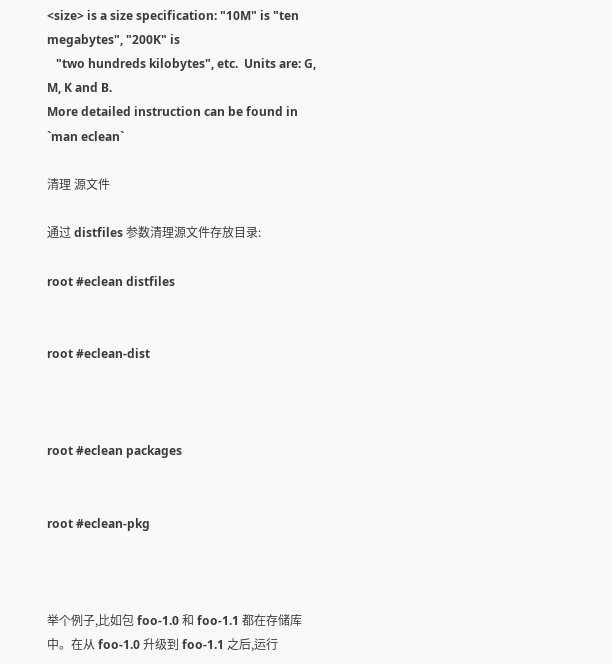<size> is a size specification: "10M" is "ten megabytes", "200K" is
   "two hundreds kilobytes", etc.  Units are: G, M, K and B.
More detailed instruction can be found in `man eclean`

清理 源文件

通过 distfiles 参数清理源文件存放目录:

root #eclean distfiles


root #eclean-dist



root #eclean packages


root #eclean-pkg



举个例子,比如包 foo-1.0 和 foo-1.1 都在存储库中。在从 foo-1.0 升级到 foo-1.1 之后,运行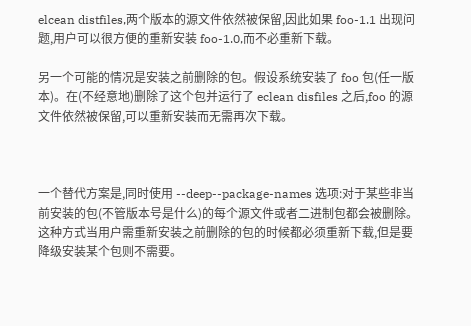elcean distfiles,两个版本的源文件依然被保留,因此如果 foo-1.1 出现问题,用户可以很方便的重新安装 foo-1.0,而不必重新下载。

另一个可能的情况是安装之前删除的包。假设系统安装了 foo 包(任一版本)。在(不经意地)删除了这个包并运行了 eclean disfiles 之后,foo 的源文件依然被保留,可以重新安装而无需再次下载。



一个替代方案是,同时使用 --deep--package-names 选项:对于某些非当前安装的包(不管版本号是什么)的每个源文件或者二进制包都会被删除。这种方式当用户需重新安装之前删除的包的时候都必须重新下载,但是要降级安装某个包则不需要。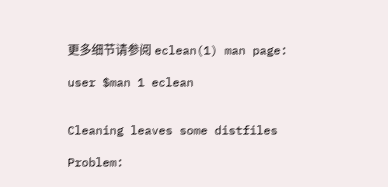更多细节请参阅 eclean(1) man page:

user $man 1 eclean


Cleaning leaves some distfiles

Problem: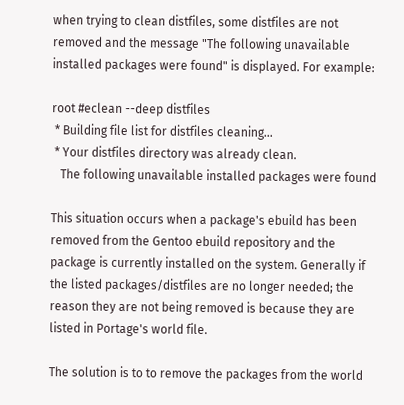when trying to clean distfiles, some distfiles are not removed and the message "The following unavailable installed packages were found" is displayed. For example:

root #eclean --deep distfiles
 * Building file list for distfiles cleaning...
 * Your distfiles directory was already clean.
   The following unavailable installed packages were found

This situation occurs when a package's ebuild has been removed from the Gentoo ebuild repository and the package is currently installed on the system. Generally if the listed packages/distfiles are no longer needed; the reason they are not being removed is because they are listed in Portage's world file.

The solution is to to remove the packages from the world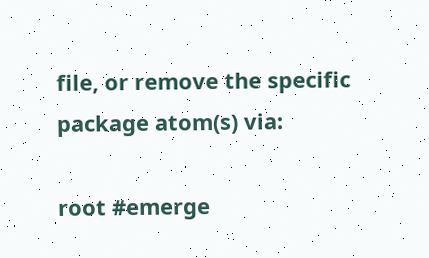file, or remove the specific package atom(s) via:

root #emerge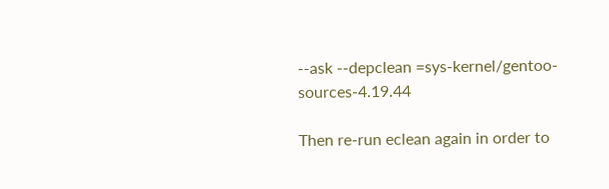--ask --depclean =sys-kernel/gentoo-sources-4.19.44

Then re-run eclean again in order to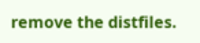remove the distfiles.